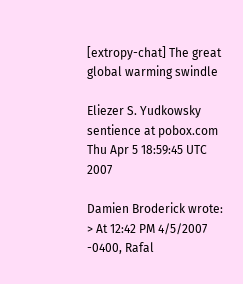[extropy-chat] The great global warming swindle

Eliezer S. Yudkowsky sentience at pobox.com
Thu Apr 5 18:59:45 UTC 2007

Damien Broderick wrote:
> At 12:42 PM 4/5/2007 -0400, Rafal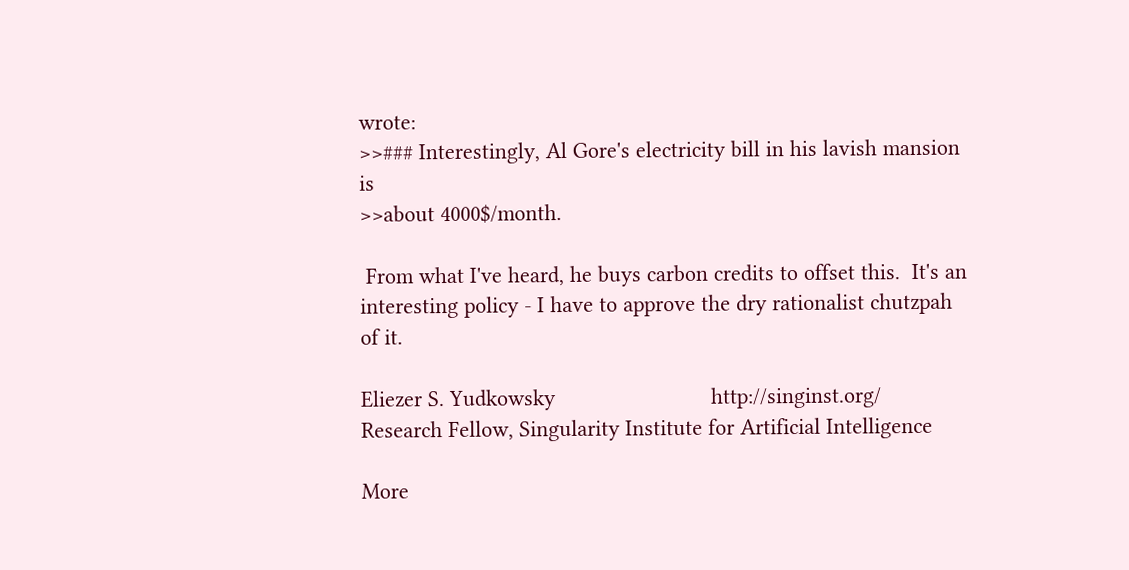wrote:
>>### Interestingly, Al Gore's electricity bill in his lavish mansion is
>>about 4000$/month.

 From what I've heard, he buys carbon credits to offset this.  It's an
interesting policy - I have to approve the dry rationalist chutzpah of it.

Eliezer S. Yudkowsky                          http://singinst.org/
Research Fellow, Singularity Institute for Artificial Intelligence

More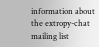information about the extropy-chat mailing list